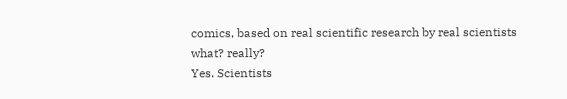comics, based on real scientific research by real scientists
what? really?
Yes. Scientists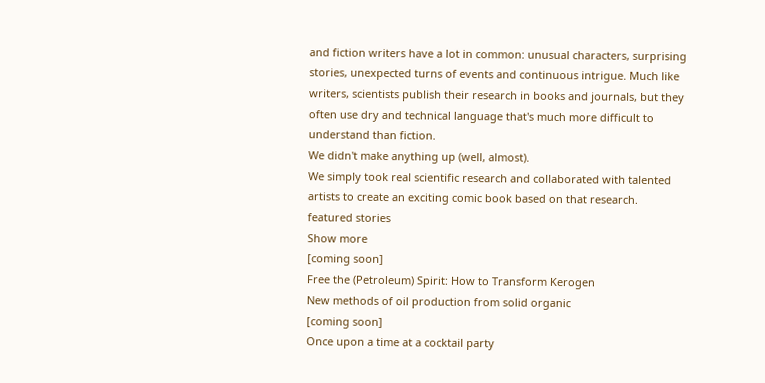and fiction writers have a lot in common: unusual characters, surprising stories, unexpected turns of events and continuous intrigue. Much like writers, scientists publish their research in books and journals, but they often use dry and technical language that's much more difficult to understand than fiction.
We didn't make anything up (well, almost).
We simply took real scientific research and collaborated with talented artists to create an exciting comic book based on that research.
featured stories
Show more
[coming soon]
Free the (Petroleum) Spirit: How to Transform Kerogen
New methods of oil production from solid organic
[coming soon]
Once upon a time at a cocktail party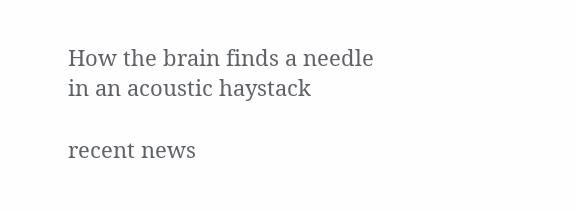How the brain finds a needle
in an acoustic haystack

recent news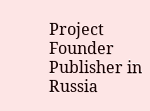Project Founder
Publisher in Russia